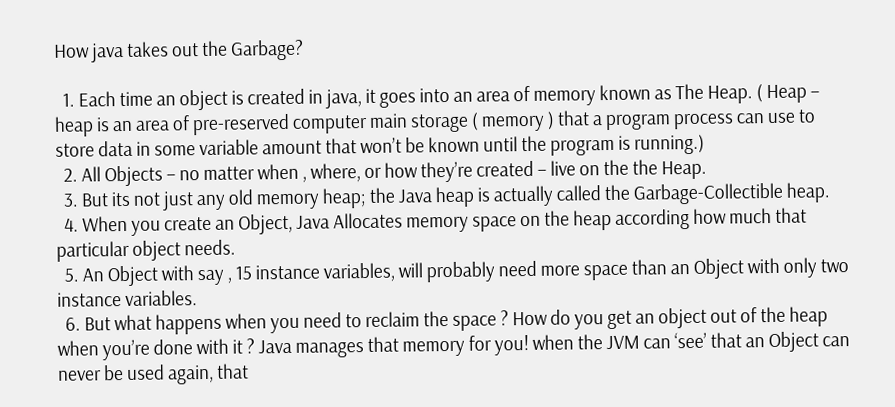How java takes out the Garbage?

  1. Each time an object is created in java, it goes into an area of memory known as The Heap. ( Heap –  heap is an area of pre-reserved computer main storage ( memory ) that a program process can use to store data in some variable amount that won’t be known until the program is running.)
  2. All Objects – no matter when , where, or how they’re created – live on the the Heap.
  3. But its not just any old memory heap; the Java heap is actually called the Garbage-Collectible heap.
  4. When you create an Object, Java Allocates memory space on the heap according how much that particular object needs.
  5. An Object with say , 15 instance variables, will probably need more space than an Object with only two instance variables.
  6. But what happens when you need to reclaim the space ? How do you get an object out of the heap when you’re done with it ? Java manages that memory for you! when the JVM can ‘see’ that an Object can never be used again, that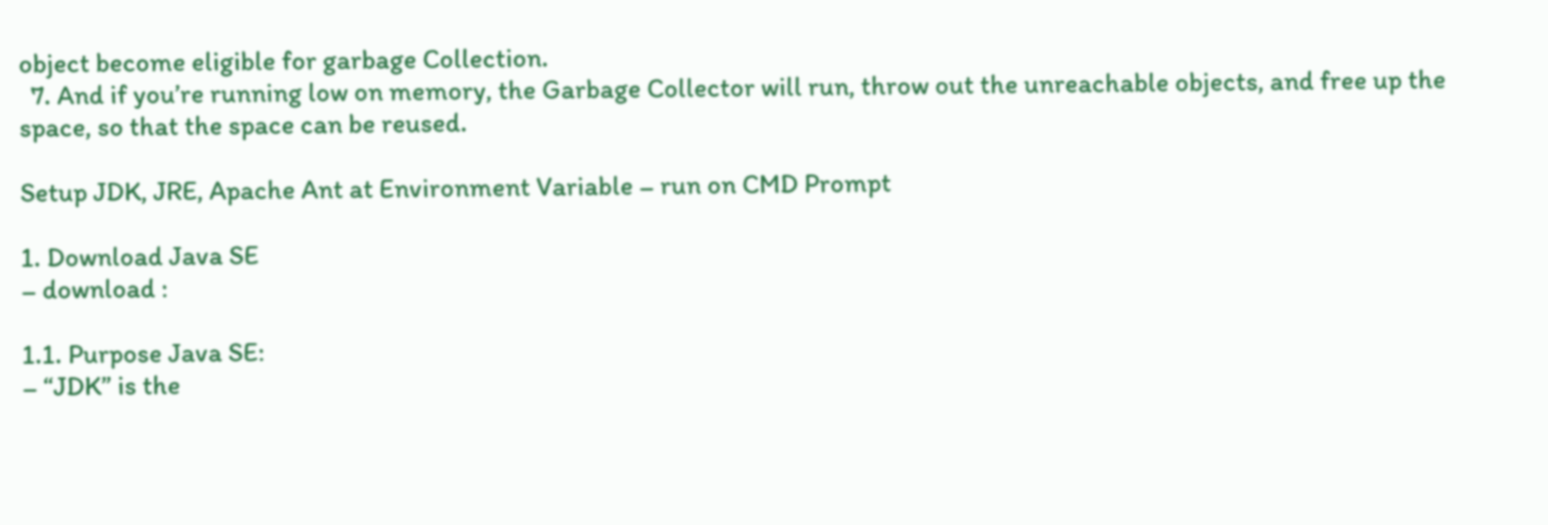object become eligible for garbage Collection.
  7. And if you’re running low on memory, the Garbage Collector will run, throw out the unreachable objects, and free up the space, so that the space can be reused.

Setup JDK, JRE, Apache Ant at Environment Variable – run on CMD Prompt

1. Download Java SE
– download :

1.1. Purpose Java SE:
– “JDK” is the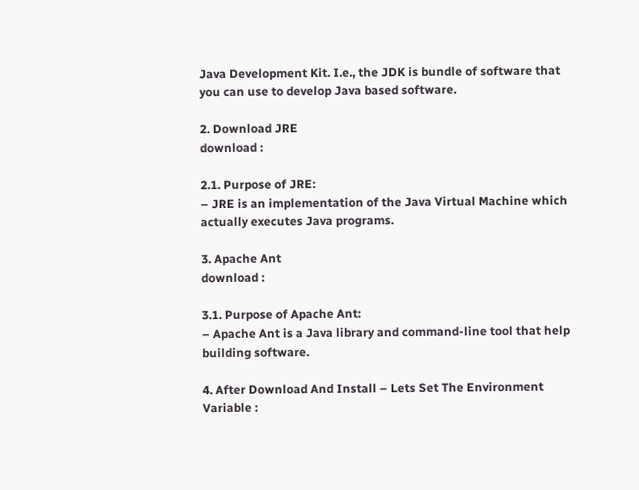Java Development Kit. I.e., the JDK is bundle of software that you can use to develop Java based software.

2. Download JRE
download :

2.1. Purpose of JRE:
– JRE is an implementation of the Java Virtual Machine which actually executes Java programs.

3. Apache Ant
download :

3.1. Purpose of Apache Ant:
– Apache Ant is a Java library and command-line tool that help building software.

4. After Download And Install – Lets Set The Environment Variable :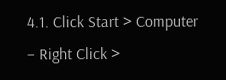4.1. Click Start > Computer – Right Click >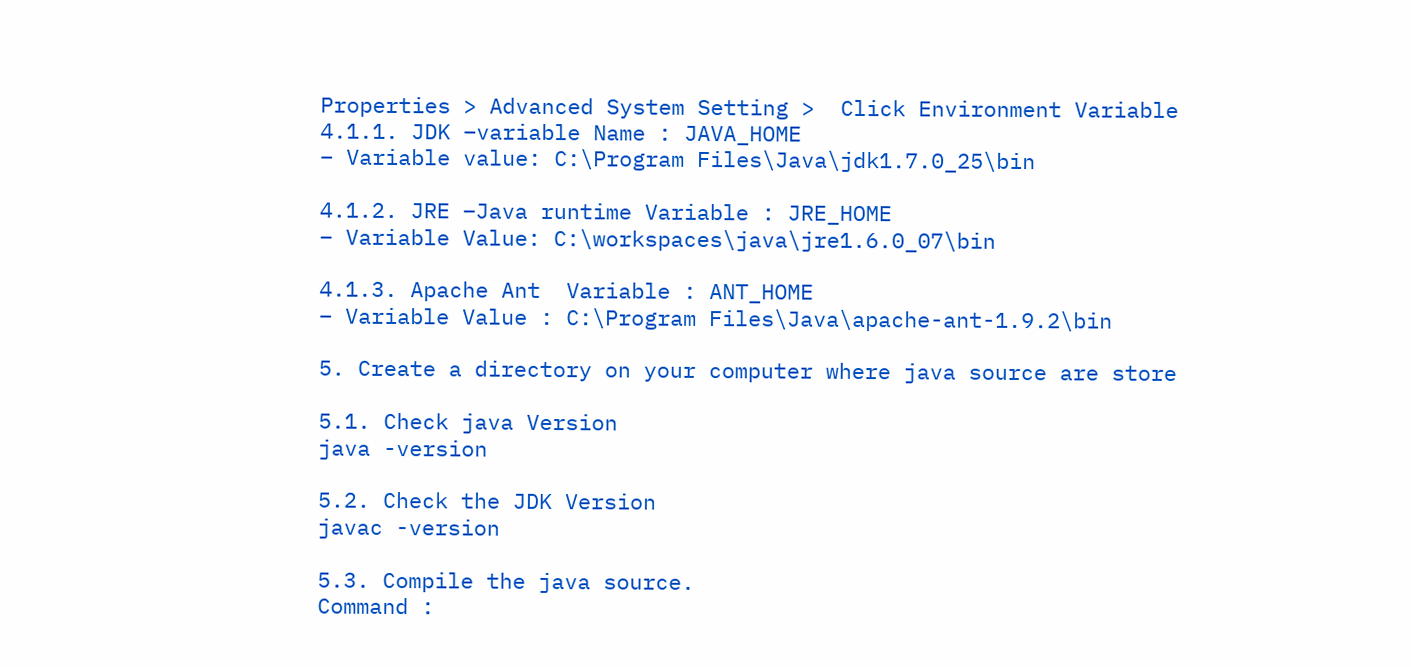Properties > Advanced System Setting >  Click Environment Variable
4.1.1. JDK –variable Name : JAVA_HOME
– Variable value: C:\Program Files\Java\jdk1.7.0_25\bin

4.1.2. JRE –Java runtime Variable : JRE_HOME
– Variable Value: C:\workspaces\java\jre1.6.0_07\bin

4.1.3. Apache Ant  Variable : ANT_HOME
– Variable Value : C:\Program Files\Java\apache-ant-1.9.2\bin

5. Create a directory on your computer where java source are store

5.1. Check java Version
java -version

5.2. Check the JDK Version
javac -version

5.3. Compile the java source.
Command :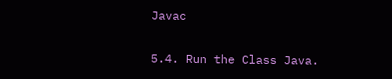Javac

5.4. Run the Class Java.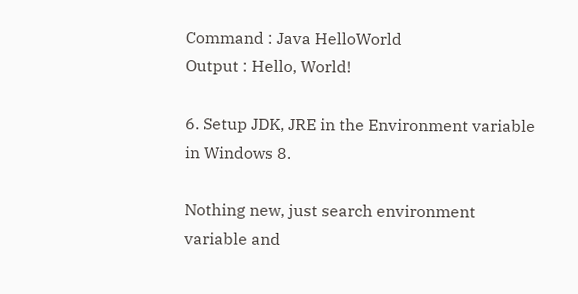Command : Java HelloWorld
Output : Hello, World!

6. Setup JDK, JRE in the Environment variable in Windows 8.

Nothing new, just search environment variable and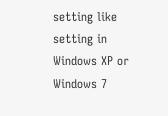setting like setting in Windows XP or Windows 7